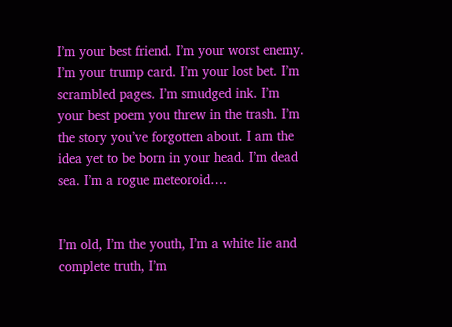I’m your best friend. I’m your worst enemy. I’m your trump card. I’m your lost bet. I’m scrambled pages. I’m smudged ink. I’m your best poem you threw in the trash. I’m the story you’ve forgotten about. I am the idea yet to be born in your head. I’m dead sea. I’m a rogue meteoroid….


I’m old, I’m the youth, I’m a white lie and complete truth, I’m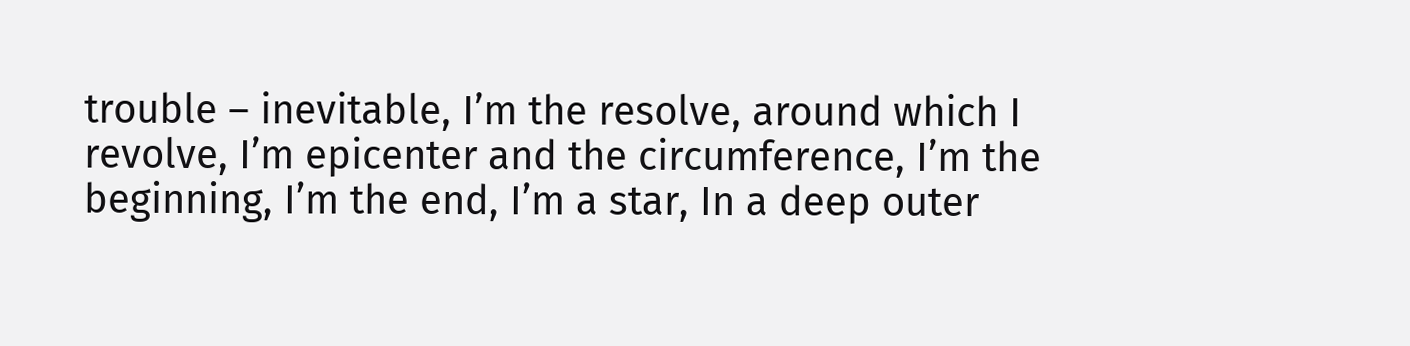trouble – inevitable, I’m the resolve, around which I revolve, I’m epicenter and the circumference, I’m the beginning, I’m the end, I’m a star, In a deep outer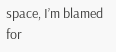space, I’m blamed for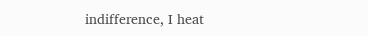indifference, I heat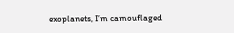exoplanets, I’m camouflaged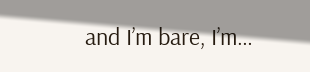and I’m bare, I’m…